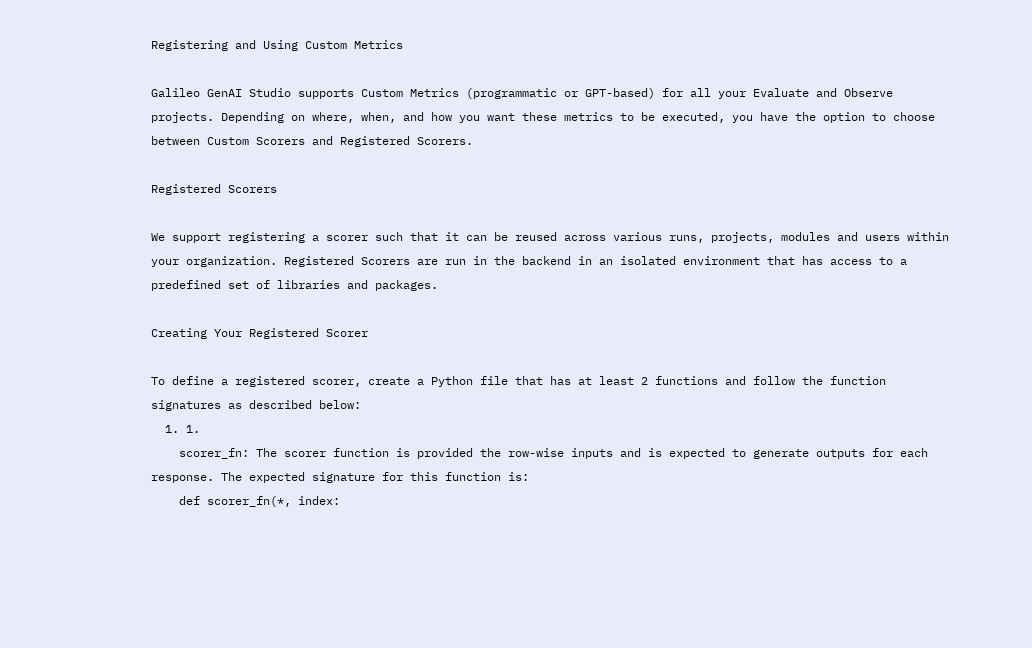Registering and Using Custom Metrics

Galileo GenAI Studio supports Custom Metrics (programmatic or GPT-based) for all your Evaluate and Observe projects. Depending on where, when, and how you want these metrics to be executed, you have the option to choose between Custom Scorers and Registered Scorers.

Registered Scorers

We support registering a scorer such that it can be reused across various runs, projects, modules and users within your organization. Registered Scorers are run in the backend in an isolated environment that has access to a predefined set of libraries and packages.

Creating Your Registered Scorer

To define a registered scorer, create a Python file that has at least 2 functions and follow the function signatures as described below:
  1. 1.
    scorer_fn: The scorer function is provided the row-wise inputs and is expected to generate outputs for each response. The expected signature for this function is:
    def scorer_fn(*, index: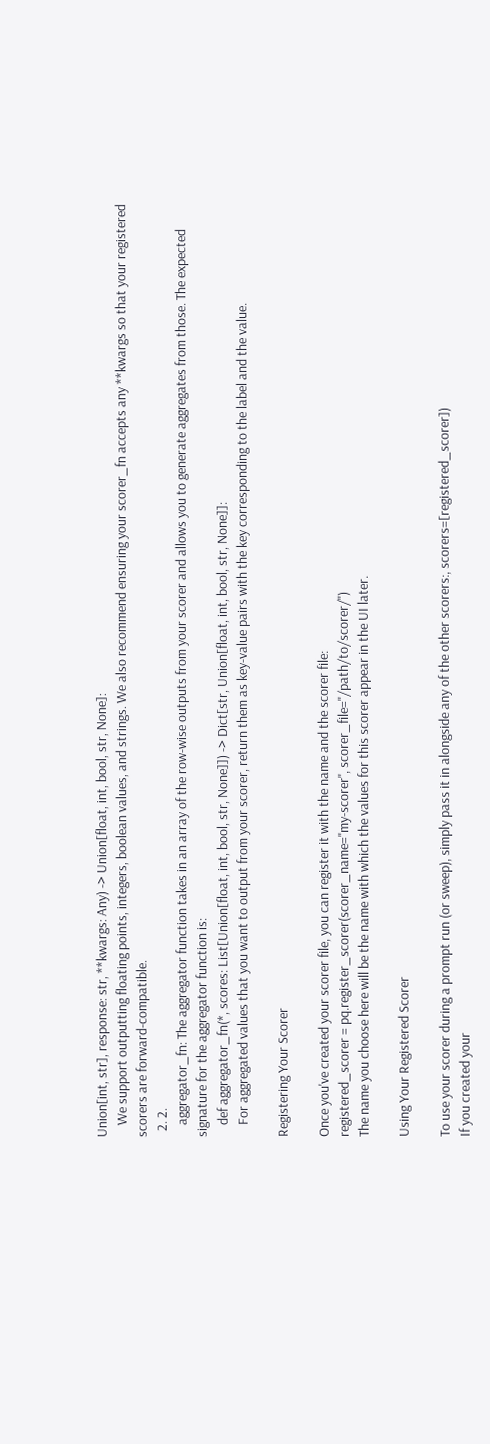Union[int, str], response: str, **kwargs: Any) -> Union[float, int, bool, str, None]:
    We support outputting floating points, integers, boolean values, and strings. We also recommend ensuring your scorer_fn accepts any **kwargs so that your registered scorers are forward-compatible.
  2. 2.
    aggregator_fn: The aggregator function takes in an array of the row-wise outputs from your scorer and allows you to generate aggregates from those. The expected signature for the aggregator function is:
    def aggregator_fn(*, scores: List[Union[float, int, bool, str, None]]) -> Dict[str, Union[float, int, bool, str, None]]:
    For aggregated values that you want to output from your scorer, return them as key-value pairs with the key corresponding to the label and the value.

Registering Your Scorer

Once you've created your scorer file, you can register it with the name and the scorer file:
registered_scorer = pq.register_scorer(scorer_name="my-scorer", scorer_file="/path/to/scorer/")
The name you choose here will be the name with which the values for this scorer appear in the UI later.

Using Your Registered Scorer

To use your scorer during a prompt run (or sweep), simply pass it in alongside any of the other scorers:, scorers=[registered_scorer])
If you created your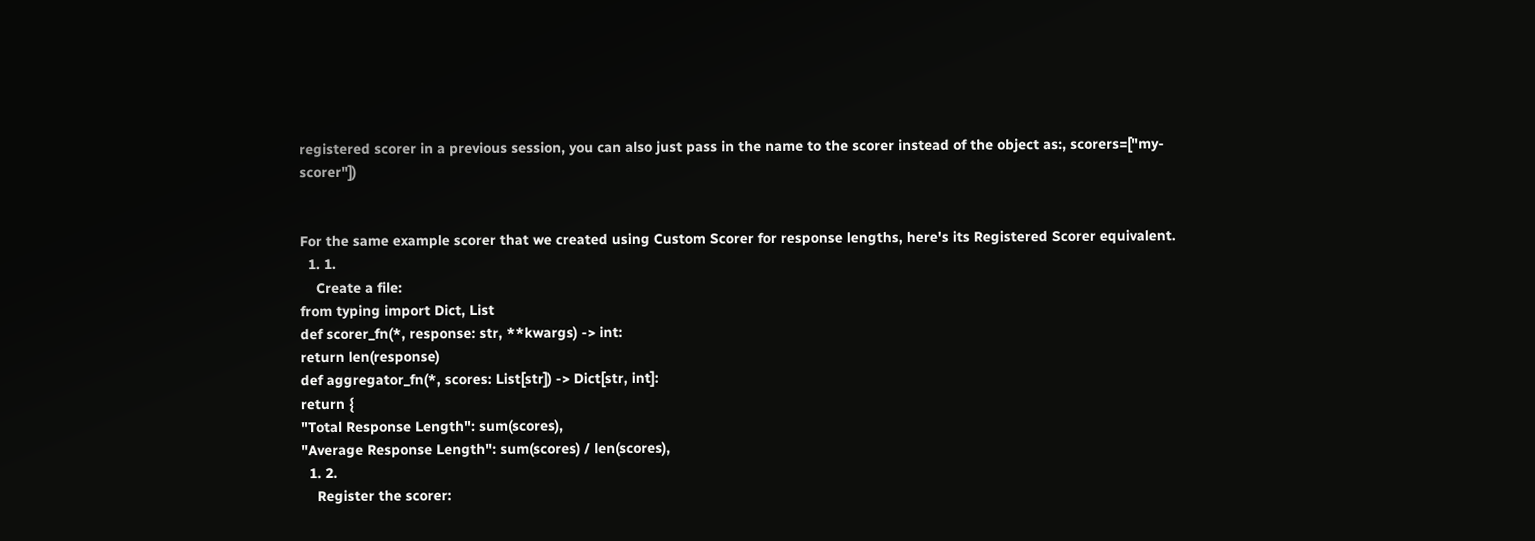registered scorer in a previous session, you can also just pass in the name to the scorer instead of the object as:, scorers=["my-scorer"])


For the same example scorer that we created using Custom Scorer for response lengths, here's its Registered Scorer equivalent.
  1. 1.
    Create a file:
from typing import Dict, List
def scorer_fn(*, response: str, **kwargs) -> int:
return len(response)
def aggregator_fn(*, scores: List[str]) -> Dict[str, int]:
return {
"Total Response Length": sum(scores),
"Average Response Length": sum(scores) / len(scores),
  1. 2.
    Register the scorer: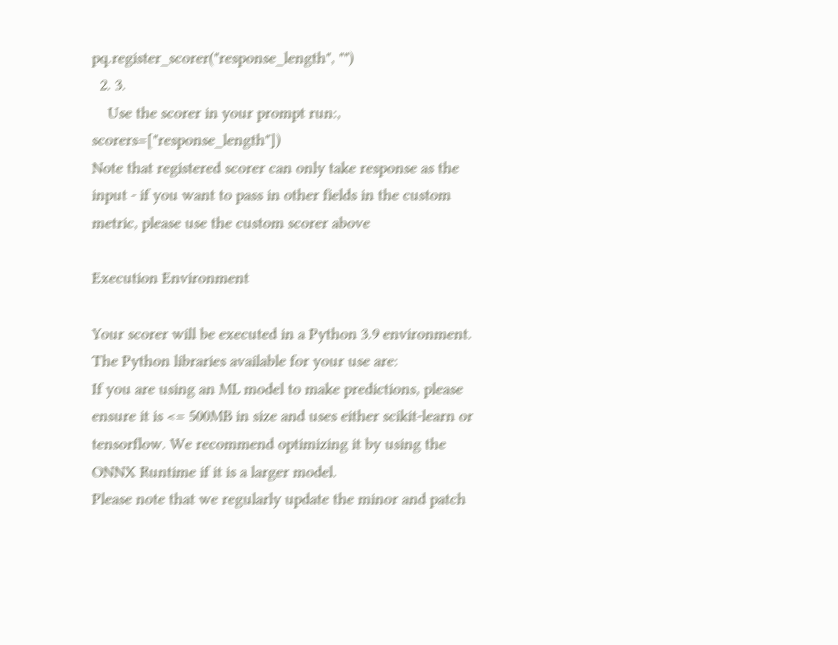pq.register_scorer("response_length", "")
  2. 3.
    Use the scorer in your prompt run:, scorers=["response_length"])
Note that registered scorer can only take response as the input - if you want to pass in other fields in the custom metric, please use the custom scorer above

Execution Environment

Your scorer will be executed in a Python 3.9 environment. The Python libraries available for your use are:
If you are using an ML model to make predictions, please ensure it is <= 500MB in size and uses either scikit-learn or tensorflow. We recommend optimizing it by using the ONNX Runtime if it is a larger model.
Please note that we regularly update the minor and patch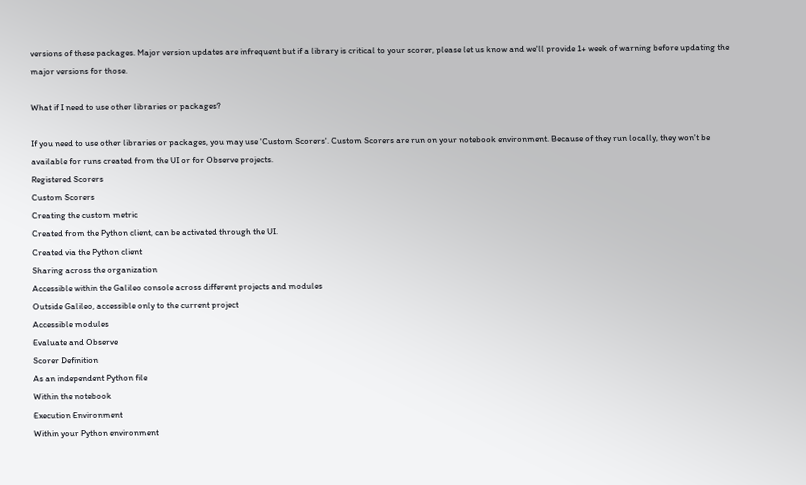versions of these packages. Major version updates are infrequent but if a library is critical to your scorer, please let us know and we'll provide 1+ week of warning before updating the major versions for those.

What if I need to use other libraries or packages?

If you need to use other libraries or packages, you may use 'Custom Scorers'. Custom Scorers are run on your notebook environment. Because of they run locally, they won't be available for runs created from the UI or for Observe projects.
Registered Scorers
Custom Scorers
Creating the custom metric
Created from the Python client, can be activated through the UI.
Created via the Python client
Sharing across the organization
Accessible within the Galileo console across different projects and modules
Outside Galileo, accessible only to the current project
Accessible modules
Evaluate and Observe
Scorer Definition
As an independent Python file
Within the notebook
Execution Environment
Within your Python environment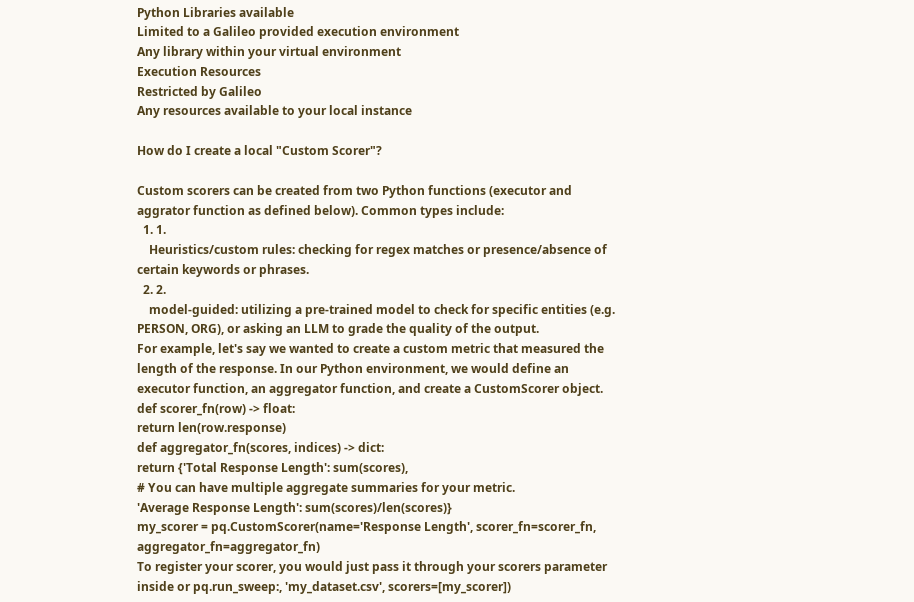Python Libraries available
Limited to a Galileo provided execution environment
Any library within your virtual environment
Execution Resources
Restricted by Galileo
Any resources available to your local instance

How do I create a local "Custom Scorer"?

Custom scorers can be created from two Python functions (executor and aggrator function as defined below). Common types include:
  1. 1.
    Heuristics/custom rules: checking for regex matches or presence/absence of certain keywords or phrases.
  2. 2.
    model-guided: utilizing a pre-trained model to check for specific entities (e.g. PERSON, ORG), or asking an LLM to grade the quality of the output.
For example, let's say we wanted to create a custom metric that measured the length of the response. In our Python environment, we would define an executor function, an aggregator function, and create a CustomScorer object.
def scorer_fn(row) -> float:
return len(row.response)
def aggregator_fn(scores, indices) -> dict:
return {'Total Response Length': sum(scores),
# You can have multiple aggregate summaries for your metric.
'Average Response Length': sum(scores)/len(scores)}
my_scorer = pq.CustomScorer(name='Response Length', scorer_fn=scorer_fn, aggregator_fn=aggregator_fn)
To register your scorer, you would just pass it through your scorers parameter inside or pq.run_sweep:, 'my_dataset.csv', scorers=[my_scorer])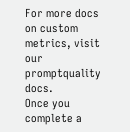For more docs on custom metrics, visit our promptquality docs.
Once you complete a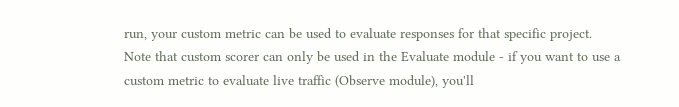run, your custom metric can be used to evaluate responses for that specific project.
Note that custom scorer can only be used in the Evaluate module - if you want to use a custom metric to evaluate live traffic (Observe module), you'll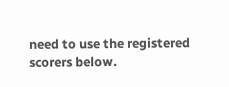need to use the registered scorers below.